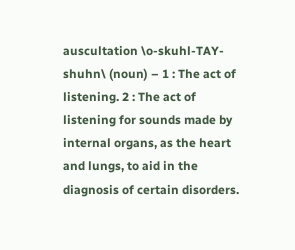auscultation \o-skuhl-TAY-shuhn\ (noun) – 1 : The act of listening. 2 : The act of listening for sounds made by internal organs, as the heart and lungs, to aid in the diagnosis of certain disorders.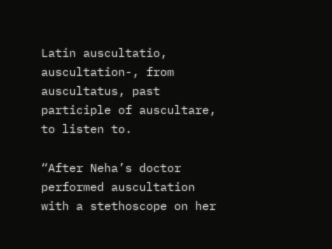Latin auscultatio, auscultation-, from auscultatus, past participle of auscultare, to listen to.

“After Neha’s doctor performed auscultation with a stethoscope on her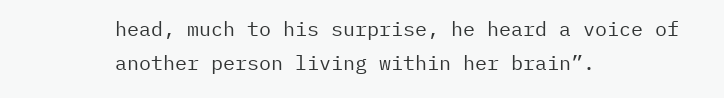head, much to his surprise, he heard a voice of another person living within her brain”.